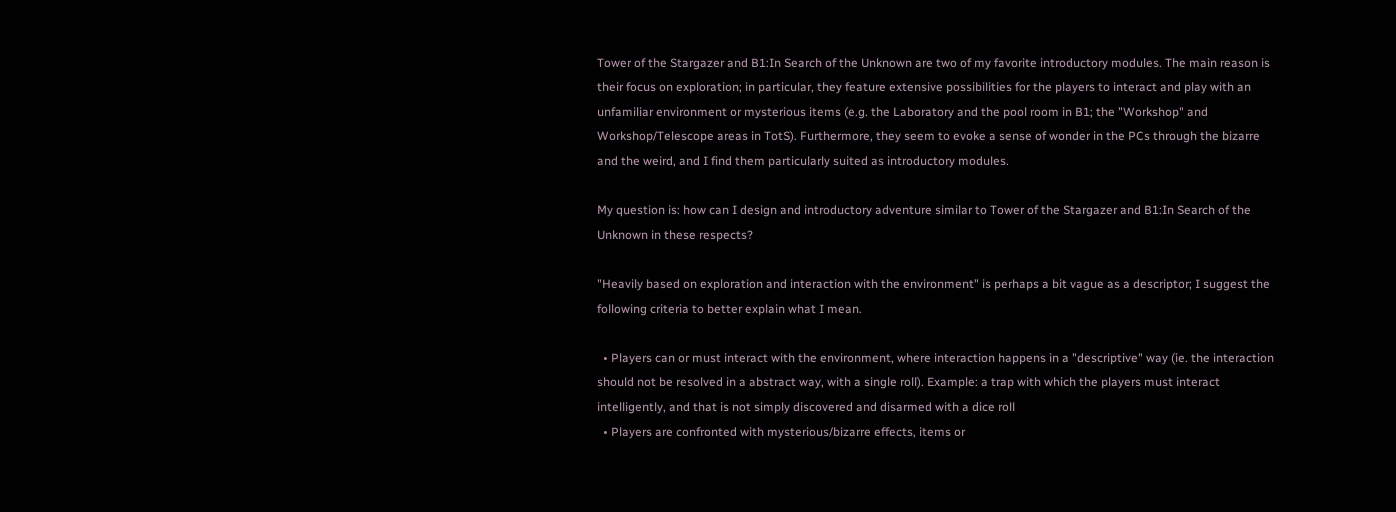Tower of the Stargazer and B1:In Search of the Unknown are two of my favorite introductory modules. The main reason is their focus on exploration; in particular, they feature extensive possibilities for the players to interact and play with an unfamiliar environment or mysterious items (e.g. the Laboratory and the pool room in B1; the "Workshop" and Workshop/Telescope areas in TotS). Furthermore, they seem to evoke a sense of wonder in the PCs through the bizarre and the weird, and I find them particularly suited as introductory modules.

My question is: how can I design and introductory adventure similar to Tower of the Stargazer and B1:In Search of the Unknown in these respects?

"Heavily based on exploration and interaction with the environment" is perhaps a bit vague as a descriptor; I suggest the following criteria to better explain what I mean.

  • Players can or must interact with the environment, where interaction happens in a "descriptive" way (ie. the interaction should not be resolved in a abstract way, with a single roll). Example: a trap with which the players must interact intelligently, and that is not simply discovered and disarmed with a dice roll
  • Players are confronted with mysterious/bizarre effects, items or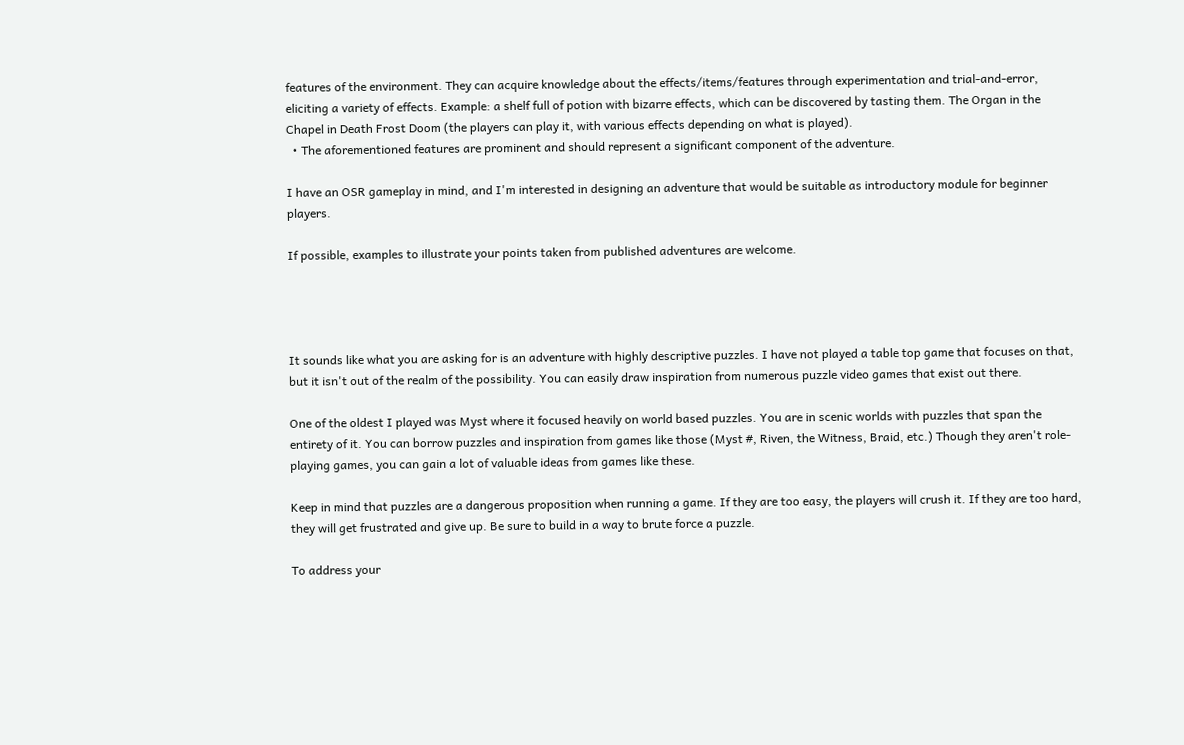features of the environment. They can acquire knowledge about the effects/items/features through experimentation and trial-and-error, eliciting a variety of effects. Example: a shelf full of potion with bizarre effects, which can be discovered by tasting them. The Organ in the Chapel in Death Frost Doom (the players can play it, with various effects depending on what is played).
  • The aforementioned features are prominent and should represent a significant component of the adventure.

I have an OSR gameplay in mind, and I'm interested in designing an adventure that would be suitable as introductory module for beginner players.

If possible, examples to illustrate your points taken from published adventures are welcome.




It sounds like what you are asking for is an adventure with highly descriptive puzzles. I have not played a table top game that focuses on that, but it isn't out of the realm of the possibility. You can easily draw inspiration from numerous puzzle video games that exist out there.

One of the oldest I played was Myst where it focused heavily on world based puzzles. You are in scenic worlds with puzzles that span the entirety of it. You can borrow puzzles and inspiration from games like those (Myst #, Riven, the Witness, Braid, etc.) Though they aren't role-playing games, you can gain a lot of valuable ideas from games like these.

Keep in mind that puzzles are a dangerous proposition when running a game. If they are too easy, the players will crush it. If they are too hard, they will get frustrated and give up. Be sure to build in a way to brute force a puzzle.

To address your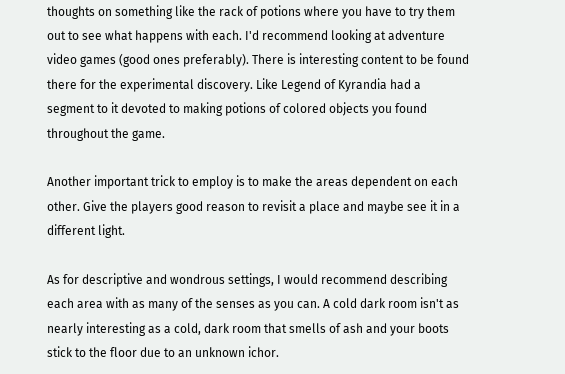thoughts on something like the rack of potions where you have to try them out to see what happens with each. I'd recommend looking at adventure video games (good ones preferably). There is interesting content to be found there for the experimental discovery. Like Legend of Kyrandia had a segment to it devoted to making potions of colored objects you found throughout the game.

Another important trick to employ is to make the areas dependent on each other. Give the players good reason to revisit a place and maybe see it in a different light.

As for descriptive and wondrous settings, I would recommend describing each area with as many of the senses as you can. A cold dark room isn't as nearly interesting as a cold, dark room that smells of ash and your boots stick to the floor due to an unknown ichor.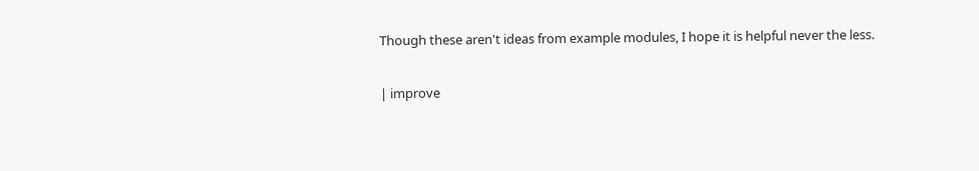Though these aren't ideas from example modules, I hope it is helpful never the less.

| improve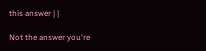this answer | |

Not the answer you're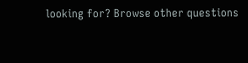looking for? Browse other questions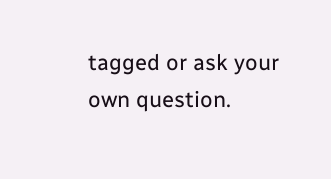tagged or ask your own question.